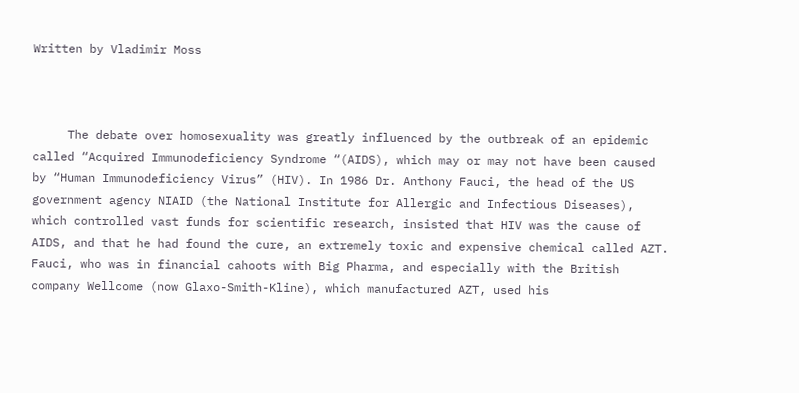Written by Vladimir Moss



     The debate over homosexuality was greatly influenced by the outbreak of an epidemic called “Acquired Immunodeficiency Syndrome “(AIDS), which may or may not have been caused by “Human Immunodeficiency Virus” (HIV). In 1986 Dr. Anthony Fauci, the head of the US government agency NIAID (the National Institute for Allergic and Infectious Diseases), which controlled vast funds for scientific research, insisted that HIV was the cause of AIDS, and that he had found the cure, an extremely toxic and expensive chemical called AZT. Fauci, who was in financial cahoots with Big Pharma, and especially with the British company Wellcome (now Glaxo-Smith-Kline), which manufactured AZT, used his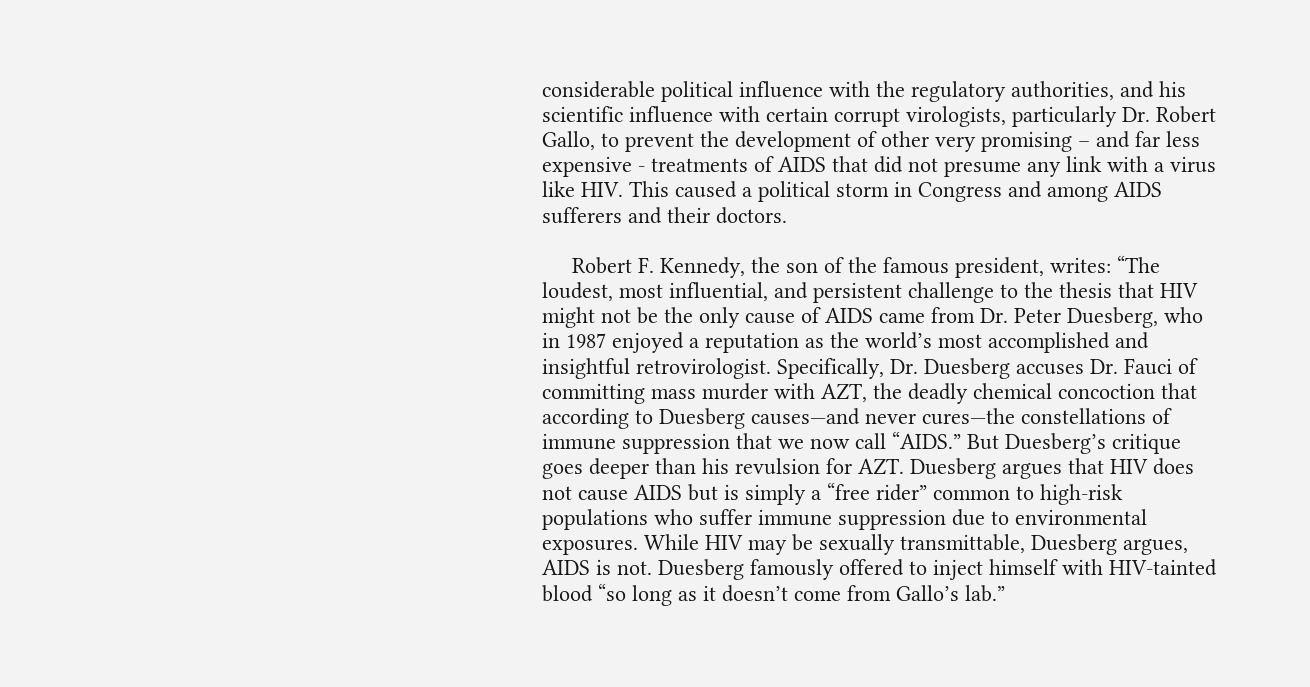considerable political influence with the regulatory authorities, and his scientific influence with certain corrupt virologists, particularly Dr. Robert Gallo, to prevent the development of other very promising – and far less expensive - treatments of AIDS that did not presume any link with a virus like HIV. This caused a political storm in Congress and among AIDS sufferers and their doctors.

     Robert F. Kennedy, the son of the famous president, writes: “The loudest, most influential, and persistent challenge to the thesis that HIV might not be the only cause of AIDS came from Dr. Peter Duesberg, who in 1987 enjoyed a reputation as the world’s most accomplished and insightful retrovirologist. Specifically, Dr. Duesberg accuses Dr. Fauci of committing mass murder with AZT, the deadly chemical concoction that according to Duesberg causes—and never cures—the constellations of immune suppression that we now call “AIDS.” But Duesberg’s critique goes deeper than his revulsion for AZT. Duesberg argues that HIV does not cause AIDS but is simply a “free rider” common to high-risk populations who suffer immune suppression due to environmental exposures. While HIV may be sexually transmittable, Duesberg argues, AIDS is not. Duesberg famously offered to inject himself with HIV-tainted blood “so long as it doesn’t come from Gallo’s lab.”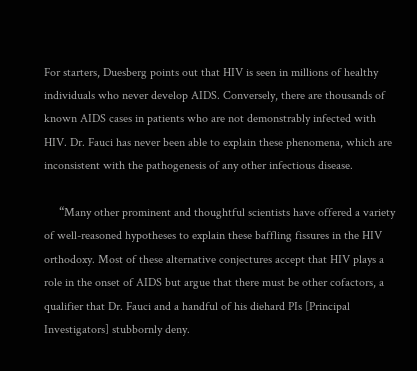For starters, Duesberg points out that HIV is seen in millions of healthy individuals who never develop AIDS. Conversely, there are thousands of known AIDS cases in patients who are not demonstrably infected with HIV. Dr. Fauci has never been able to explain these phenomena, which are inconsistent with the pathogenesis of any other infectious disease.

     “Many other prominent and thoughtful scientists have offered a variety of well-reasoned hypotheses to explain these baffling fissures in the HIV orthodoxy. Most of these alternative conjectures accept that HIV plays a role in the onset of AIDS but argue that there must be other cofactors, a qualifier that Dr. Fauci and a handful of his diehard PIs [Principal Investigators] stubbornly deny.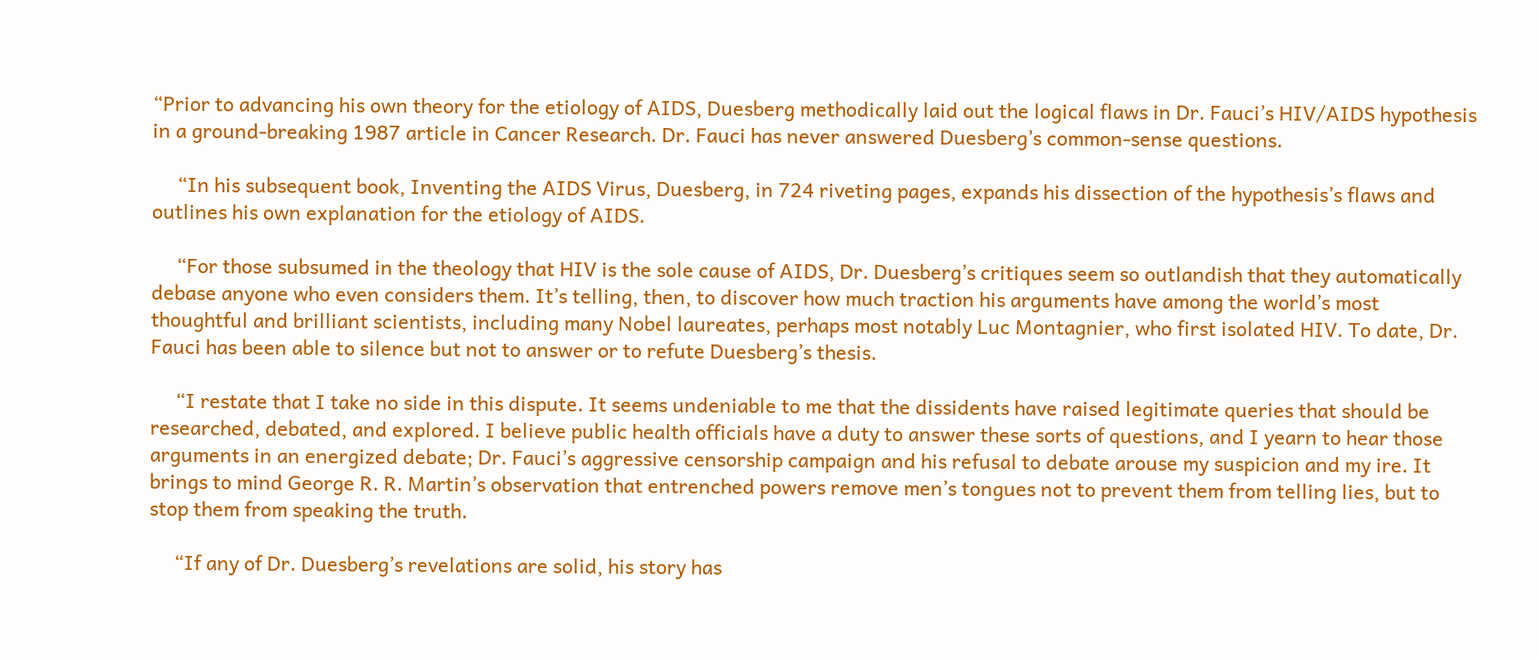“Prior to advancing his own theory for the etiology of AIDS, Duesberg methodically laid out the logical flaws in Dr. Fauci’s HIV/AIDS hypothesis in a ground-breaking 1987 article in Cancer Research. Dr. Fauci has never answered Duesberg’s common-sense questions.

     “In his subsequent book, Inventing the AIDS Virus, Duesberg, in 724 riveting pages, expands his dissection of the hypothesis’s flaws and outlines his own explanation for the etiology of AIDS.

     “For those subsumed in the theology that HIV is the sole cause of AIDS, Dr. Duesberg’s critiques seem so outlandish that they automatically debase anyone who even considers them. It’s telling, then, to discover how much traction his arguments have among the world’s most thoughtful and brilliant scientists, including many Nobel laureates, perhaps most notably Luc Montagnier, who first isolated HIV. To date, Dr. Fauci has been able to silence but not to answer or to refute Duesberg’s thesis.

     “I restate that I take no side in this dispute. It seems undeniable to me that the dissidents have raised legitimate queries that should be researched, debated, and explored. I believe public health officials have a duty to answer these sorts of questions, and I yearn to hear those arguments in an energized debate; Dr. Fauci’s aggressive censorship campaign and his refusal to debate arouse my suspicion and my ire. It brings to mind George R. R. Martin’s observation that entrenched powers remove men’s tongues not to prevent them from telling lies, but to stop them from speaking the truth.

     “If any of Dr. Duesberg’s revelations are solid, his story has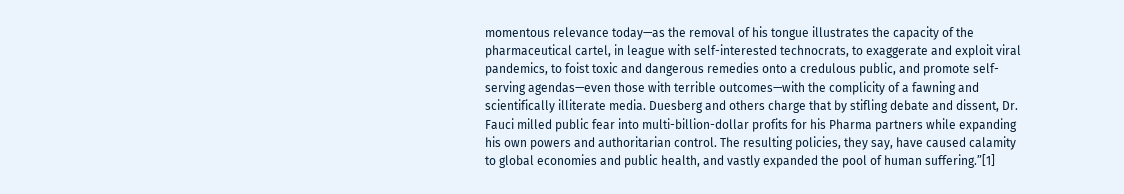momentous relevance today—as the removal of his tongue illustrates the capacity of the pharmaceutical cartel, in league with self-interested technocrats, to exaggerate and exploit viral pandemics, to foist toxic and dangerous remedies onto a credulous public, and promote self-serving agendas—even those with terrible outcomes—with the complicity of a fawning and scientifically illiterate media. Duesberg and others charge that by stifling debate and dissent, Dr. Fauci milled public fear into multi-billion-dollar profits for his Pharma partners while expanding his own powers and authoritarian control. The resulting policies, they say, have caused calamity to global economies and public health, and vastly expanded the pool of human suffering.”[1]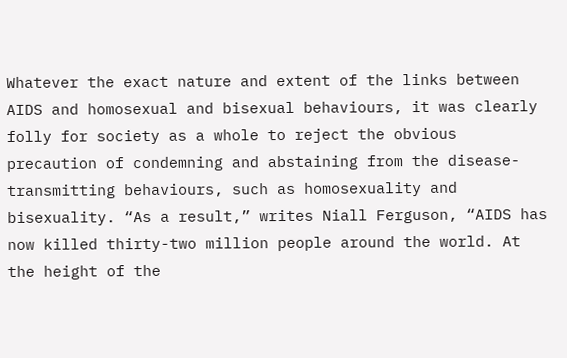Whatever the exact nature and extent of the links between AIDS and homosexual and bisexual behaviours, it was clearly folly for society as a whole to reject the obvious precaution of condemning and abstaining from the disease-transmitting behaviours, such as homosexuality and bisexuality. “As a result,” writes Niall Ferguson, “AIDS has now killed thirty-two million people around the world. At the height of the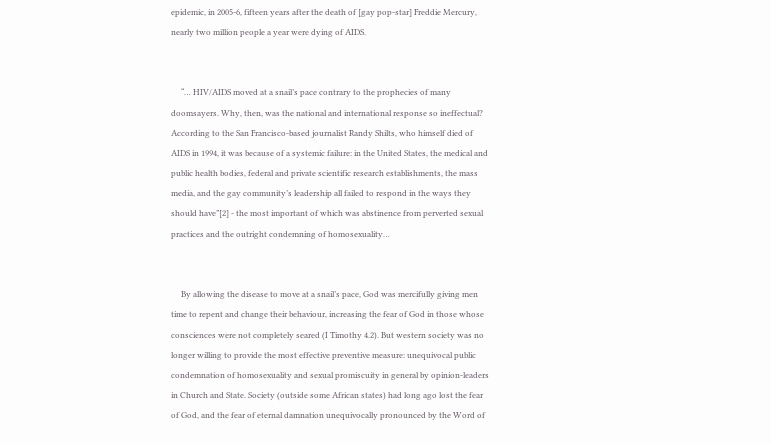epidemic, in 2005-6, fifteen years after the death of [gay pop-star] Freddie Mercury, nearly two million people a year were dying of AIDS.


     “… HIV/AIDS moved at a snail’s pace contrary to the prophecies of many doomsayers. Why, then, was the national and international response so ineffectual? According to the San Francisco-based journalist Randy Shilts, who himself died of AIDS in 1994, it was because of a systemic failure: in the United States, the medical and public health bodies, federal and private scientific research establishments, the mass media, and the gay community’s leadership all failed to respond in the ways they should have”[2] - the most important of which was abstinence from perverted sexual practices and the outright condemning of homosexuality…


     By allowing the disease to move at a snail’s pace, God was mercifully giving men time to repent and change their behaviour, increasing the fear of God in those whose consciences were not completely seared (I Timothy 4.2). But western society was no longer willing to provide the most effective preventive measure: unequivocal public condemnation of homosexuality and sexual promiscuity in general by opinion-leaders in Church and State. Society (outside some African states) had long ago lost the fear of God, and the fear of eternal damnation unequivocally pronounced by the Word of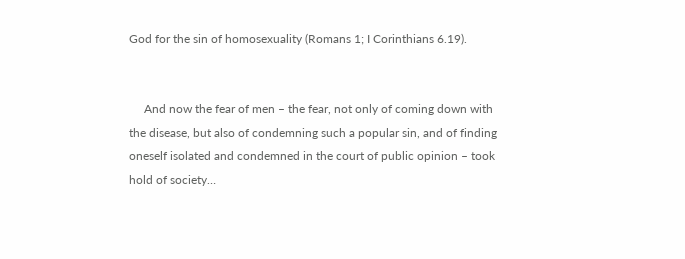God for the sin of homosexuality (Romans 1; I Corinthians 6.19).


     And now the fear of men – the fear, not only of coming down with the disease, but also of condemning such a popular sin, and of finding oneself isolated and condemned in the court of public opinion – took hold of society…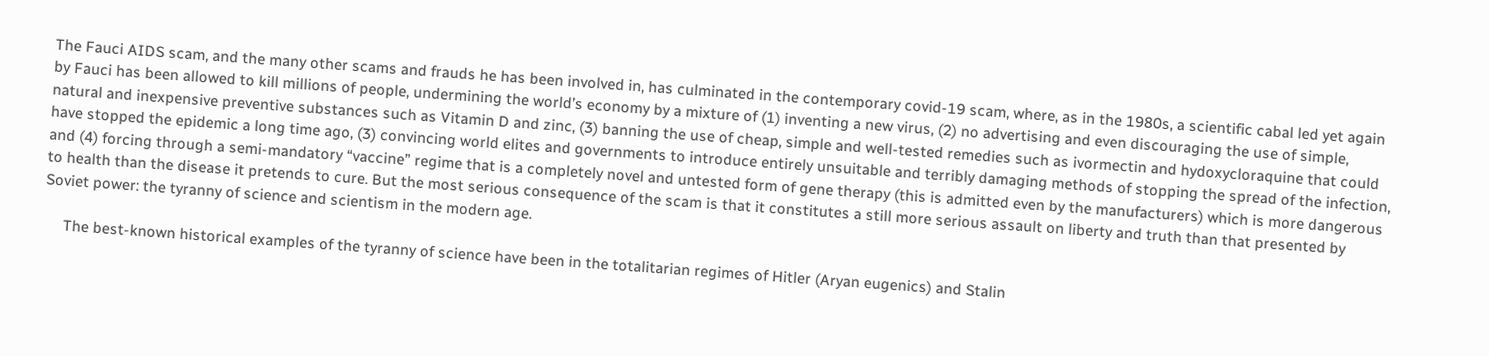The Fauci AIDS scam, and the many other scams and frauds he has been involved in, has culminated in the contemporary covid-19 scam, where, as in the 1980s, a scientific cabal led yet again by Fauci has been allowed to kill millions of people, undermining the world’s economy by a mixture of (1) inventing a new virus, (2) no advertising and even discouraging the use of simple, natural and inexpensive preventive substances such as Vitamin D and zinc, (3) banning the use of cheap, simple and well-tested remedies such as ivormectin and hydoxycloraquine that could have stopped the epidemic a long time ago, (3) convincing world elites and governments to introduce entirely unsuitable and terribly damaging methods of stopping the spread of the infection, and (4) forcing through a semi-mandatory “vaccine” regime that is a completely novel and untested form of gene therapy (this is admitted even by the manufacturers) which is more dangerous to health than the disease it pretends to cure. But the most serious consequence of the scam is that it constitutes a still more serious assault on liberty and truth than that presented by Soviet power: the tyranny of science and scientism in the modern age.

     The best-known historical examples of the tyranny of science have been in the totalitarian regimes of Hitler (Aryan eugenics) and Stalin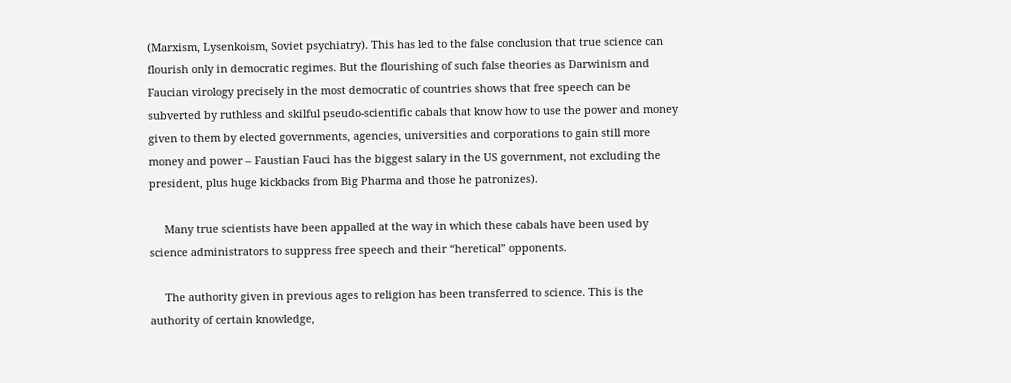(Marxism, Lysenkoism, Soviet psychiatry). This has led to the false conclusion that true science can flourish only in democratic regimes. But the flourishing of such false theories as Darwinism and Faucian virology precisely in the most democratic of countries shows that free speech can be subverted by ruthless and skilful pseudo-scientific cabals that know how to use the power and money given to them by elected governments, agencies, universities and corporations to gain still more money and power – Faustian Fauci has the biggest salary in the US government, not excluding the president, plus huge kickbacks from Big Pharma and those he patronizes).

     Many true scientists have been appalled at the way in which these cabals have been used by science administrators to suppress free speech and their “heretical” opponents.

     The authority given in previous ages to religion has been transferred to science. This is the authority of certain knowledge,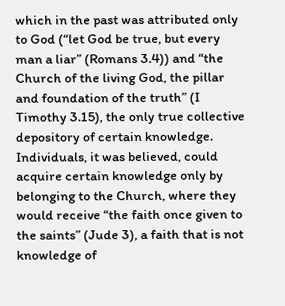which in the past was attributed only to God (“let God be true, but every man a liar” (Romans 3.4)) and “the Church of the living God, the pillar and foundation of the truth” (I Timothy 3.15), the only true collective depository of certain knowledge. Individuals, it was believed, could acquire certain knowledge only by belonging to the Church, where they would receive “the faith once given to the saints” (Jude 3), a faith that is not knowledge of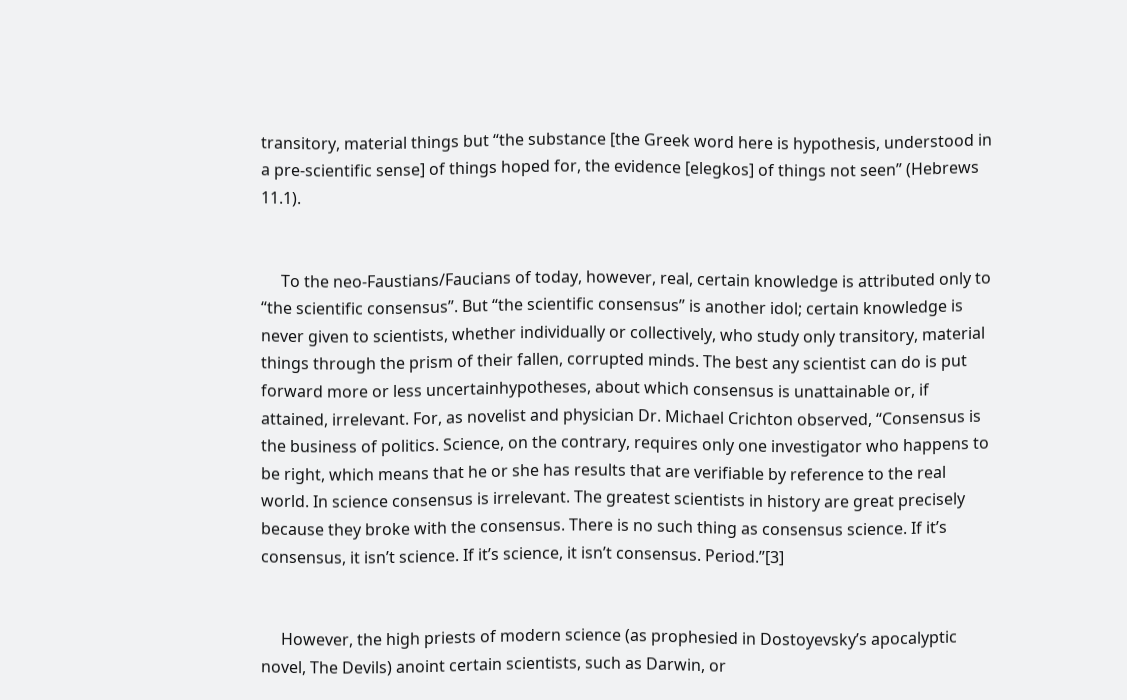transitory, material things but “the substance [the Greek word here is hypothesis, understood in a pre-scientific sense] of things hoped for, the evidence [elegkos] of things not seen” (Hebrews 11.1).


     To the neo-Faustians/Faucians of today, however, real, certain knowledge is attributed only to “the scientific consensus”. But “the scientific consensus” is another idol; certain knowledge is never given to scientists, whether individually or collectively, who study only transitory, material things through the prism of their fallen, corrupted minds. The best any scientist can do is put forward more or less uncertainhypotheses, about which consensus is unattainable or, if attained, irrelevant. For, as novelist and physician Dr. Michael Crichton observed, “Consensus is the business of politics. Science, on the contrary, requires only one investigator who happens to be right, which means that he or she has results that are verifiable by reference to the real world. In science consensus is irrelevant. The greatest scientists in history are great precisely because they broke with the consensus. There is no such thing as consensus science. If it’s consensus, it isn’t science. If it’s science, it isn’t consensus. Period.”[3]


     However, the high priests of modern science (as prophesied in Dostoyevsky’s apocalyptic novel, The Devils) anoint certain scientists, such as Darwin, or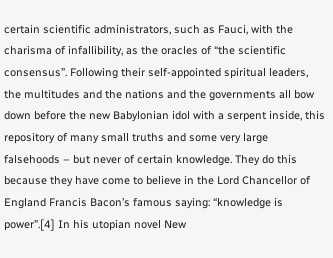certain scientific administrators, such as Fauci, with the charisma of infallibility, as the oracles of “the scientific consensus”. Following their self-appointed spiritual leaders, the multitudes and the nations and the governments all bow down before the new Babylonian idol with a serpent inside, this repository of many small truths and some very large falsehoods – but never of certain knowledge. They do this because they have come to believe in the Lord Chancellor of England Francis Bacon’s famous saying: “knowledge is power”.[4] In his utopian novel New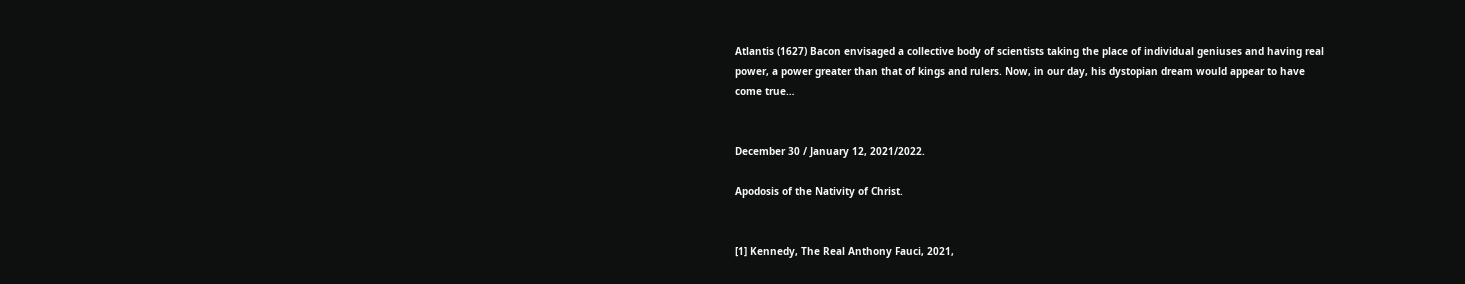Atlantis (1627) Bacon envisaged a collective body of scientists taking the place of individual geniuses and having real power, a power greater than that of kings and rulers. Now, in our day, his dystopian dream would appear to have come true…


December 30 / January 12, 2021/2022.

Apodosis of the Nativity of Christ.


[1] Kennedy, The Real Anthony Fauci, 2021,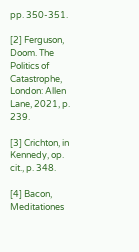pp. 350-351.

[2] Ferguson, Doom. The Politics of Catastrophe, London: Allen Lane, 2021, p. 239.

[3] Crichton, in Kennedy, op. cit., p. 348.

[4] Bacon, Meditationes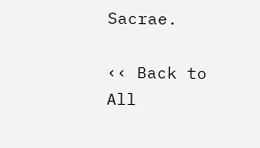Sacrae.

‹‹ Back to All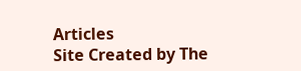Articles
Site Created by The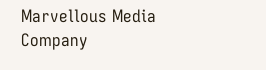Marvellous Media Company